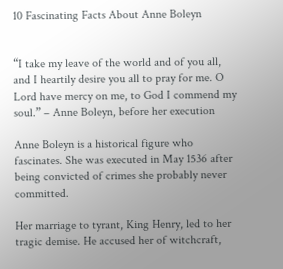10 Fascinating Facts About Anne Boleyn


“I take my leave of the world and of you all, and I heartily desire you all to pray for me. O Lord have mercy on me, to God I commend my soul.” – Anne Boleyn, before her execution

Anne Boleyn is a historical figure who fascinates. She was executed in May 1536 after being convicted of crimes she probably never committed.

Her marriage to tyrant, King Henry, led to her tragic demise. He accused her of witchcraft,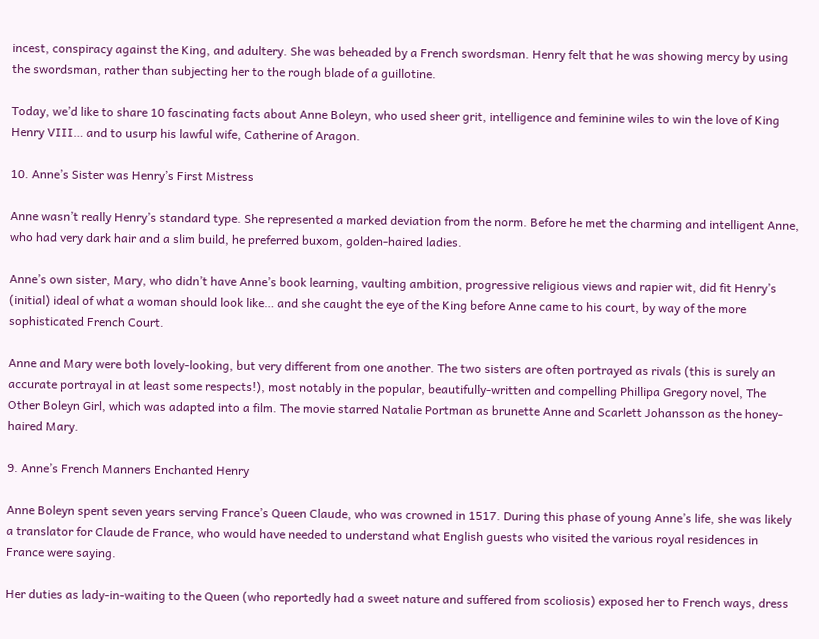incest, conspiracy against the King, and adultery. She was beheaded by a French swordsman. Henry felt that he was showing mercy by using the swordsman, rather than subjecting her to the rough blade of a guillotine.

Today, we’d like to share 10 fascinating facts about Anne Boleyn, who used sheer grit, intelligence and feminine wiles to win the love of King Henry VIII… and to usurp his lawful wife, Catherine of Aragon.

10. Anne’s Sister was Henry’s First Mistress

Anne wasn’t really Henry’s standard type. She represented a marked deviation from the norm. Before he met the charming and intelligent Anne, who had very dark hair and a slim build, he preferred buxom, golden-haired ladies.

Anne’s own sister, Mary, who didn’t have Anne’s book learning, vaulting ambition, progressive religious views and rapier wit, did fit Henry’s (initial) ideal of what a woman should look like… and she caught the eye of the King before Anne came to his court, by way of the more sophisticated French Court.

Anne and Mary were both lovely-looking, but very different from one another. The two sisters are often portrayed as rivals (this is surely an accurate portrayal in at least some respects!), most notably in the popular, beautifully-written and compelling Phillipa Gregory novel, The Other Boleyn Girl, which was adapted into a film. The movie starred Natalie Portman as brunette Anne and Scarlett Johansson as the honey-haired Mary.

9. Anne’s French Manners Enchanted Henry

Anne Boleyn spent seven years serving France’s Queen Claude, who was crowned in 1517. During this phase of young Anne’s life, she was likely a translator for Claude de France, who would have needed to understand what English guests who visited the various royal residences in France were saying.

Her duties as lady-in-waiting to the Queen (who reportedly had a sweet nature and suffered from scoliosis) exposed her to French ways, dress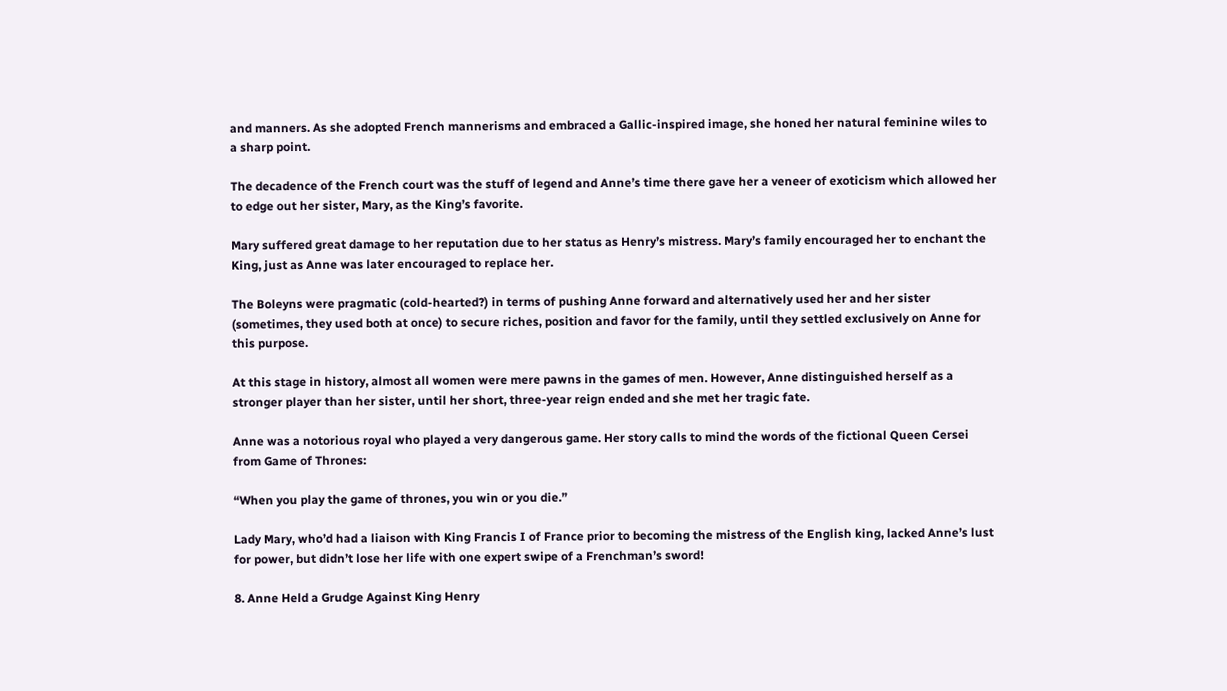and manners. As she adopted French mannerisms and embraced a Gallic-inspired image, she honed her natural feminine wiles to a sharp point.

The decadence of the French court was the stuff of legend and Anne’s time there gave her a veneer of exoticism which allowed her to edge out her sister, Mary, as the King’s favorite.

Mary suffered great damage to her reputation due to her status as Henry’s mistress. Mary’s family encouraged her to enchant the King, just as Anne was later encouraged to replace her.

The Boleyns were pragmatic (cold-hearted?) in terms of pushing Anne forward and alternatively used her and her sister (sometimes, they used both at once) to secure riches, position and favor for the family, until they settled exclusively on Anne for this purpose.

At this stage in history, almost all women were mere pawns in the games of men. However, Anne distinguished herself as a stronger player than her sister, until her short, three-year reign ended and she met her tragic fate.

Anne was a notorious royal who played a very dangerous game. Her story calls to mind the words of the fictional Queen Cersei from Game of Thrones:

“When you play the game of thrones, you win or you die.”

Lady Mary, who’d had a liaison with King Francis I of France prior to becoming the mistress of the English king, lacked Anne’s lust for power, but didn’t lose her life with one expert swipe of a Frenchman’s sword!

8. Anne Held a Grudge Against King Henry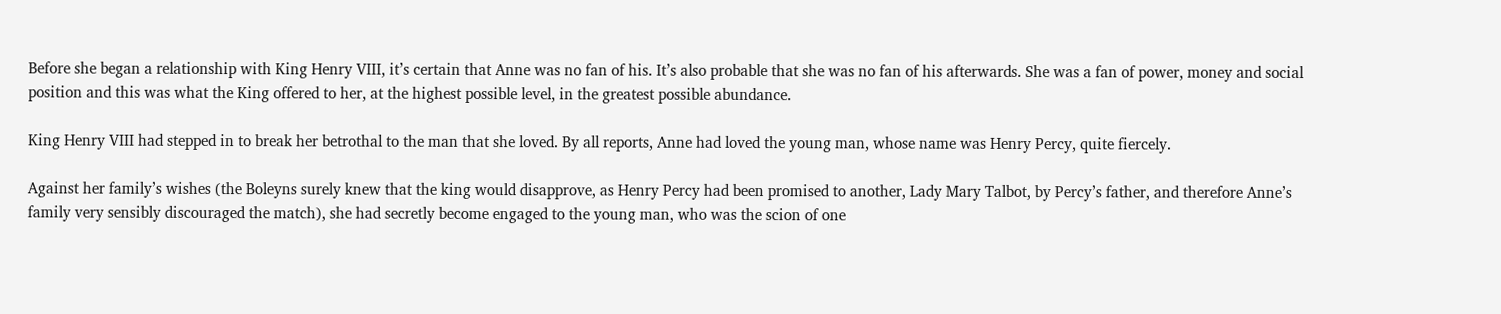Before she began a relationship with King Henry VIII, it’s certain that Anne was no fan of his. It’s also probable that she was no fan of his afterwards. She was a fan of power, money and social position and this was what the King offered to her, at the highest possible level, in the greatest possible abundance.

King Henry VIII had stepped in to break her betrothal to the man that she loved. By all reports, Anne had loved the young man, whose name was Henry Percy, quite fiercely.

Against her family’s wishes (the Boleyns surely knew that the king would disapprove, as Henry Percy had been promised to another, Lady Mary Talbot, by Percy’s father, and therefore Anne’s family very sensibly discouraged the match), she had secretly become engaged to the young man, who was the scion of one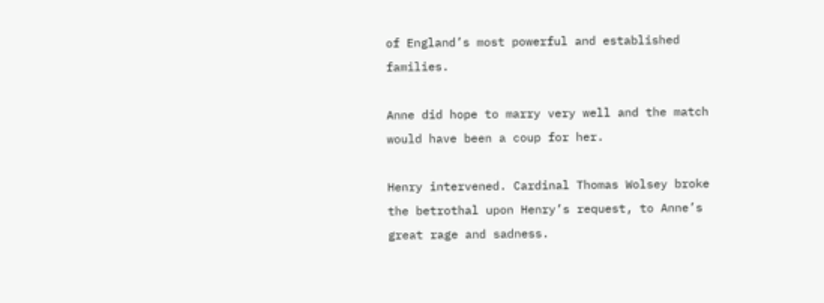of England’s most powerful and established families.

Anne did hope to marry very well and the match would have been a coup for her.

Henry intervened. Cardinal Thomas Wolsey broke the betrothal upon Henry’s request, to Anne’s great rage and sadness.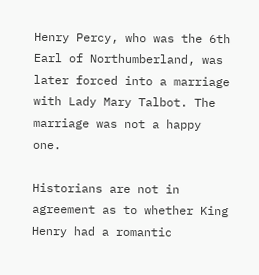Henry Percy, who was the 6th Earl of Northumberland, was later forced into a marriage with Lady Mary Talbot. The marriage was not a happy one.

Historians are not in agreement as to whether King Henry had a romantic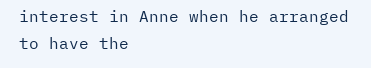interest in Anne when he arranged to have the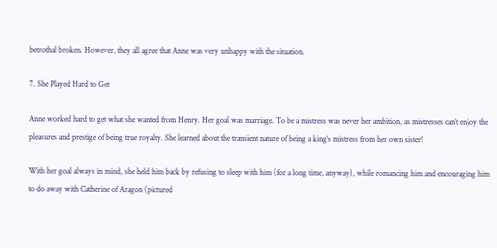betrothal broken. However, they all agree that Anne was very unhappy with the situation.

7. She Played Hard to Get

Anne worked hard to get what she wanted from Henry. Her goal was marriage. To be a mistress was never her ambition, as mistresses can’t enjoy the pleasures and prestige of being true royalty. She learned about the transient nature of being a king’s mistress from her own sister!

With her goal always in mind, she held him back by refusing to sleep with him (for a long time, anyway), while romancing him and encouraging him to do away with Catherine of Aragon (pictured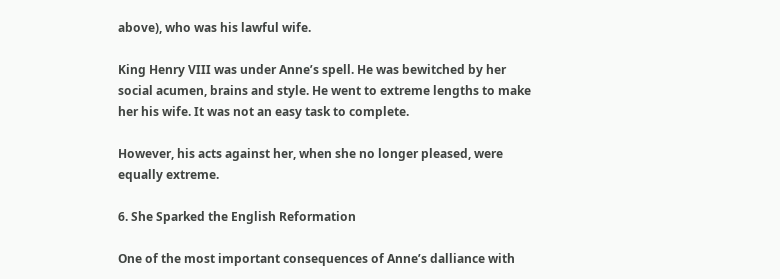above), who was his lawful wife.

King Henry VIII was under Anne’s spell. He was bewitched by her social acumen, brains and style. He went to extreme lengths to make her his wife. It was not an easy task to complete.

However, his acts against her, when she no longer pleased, were equally extreme.

6. She Sparked the English Reformation

One of the most important consequences of Anne’s dalliance with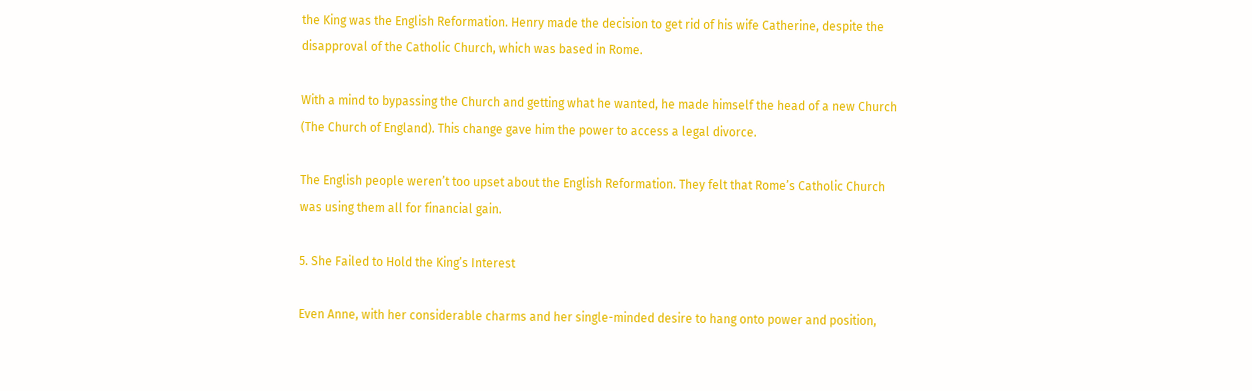the King was the English Reformation. Henry made the decision to get rid of his wife Catherine, despite the disapproval of the Catholic Church, which was based in Rome.

With a mind to bypassing the Church and getting what he wanted, he made himself the head of a new Church (The Church of England). This change gave him the power to access a legal divorce.

The English people weren’t too upset about the English Reformation. They felt that Rome’s Catholic Church was using them all for financial gain.

5. She Failed to Hold the King’s Interest

Even Anne, with her considerable charms and her single-minded desire to hang onto power and position,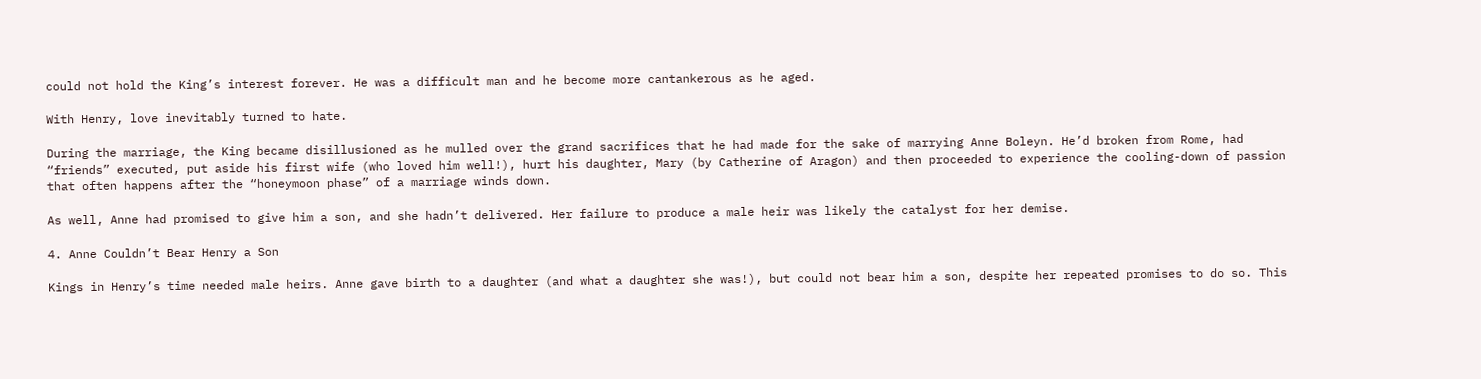could not hold the King’s interest forever. He was a difficult man and he become more cantankerous as he aged.

With Henry, love inevitably turned to hate.

During the marriage, the King became disillusioned as he mulled over the grand sacrifices that he had made for the sake of marrying Anne Boleyn. He’d broken from Rome, had “friends” executed, put aside his first wife (who loved him well!), hurt his daughter, Mary (by Catherine of Aragon) and then proceeded to experience the cooling-down of passion that often happens after the “honeymoon phase” of a marriage winds down.

As well, Anne had promised to give him a son, and she hadn’t delivered. Her failure to produce a male heir was likely the catalyst for her demise.

4. Anne Couldn’t Bear Henry a Son

Kings in Henry’s time needed male heirs. Anne gave birth to a daughter (and what a daughter she was!), but could not bear him a son, despite her repeated promises to do so. This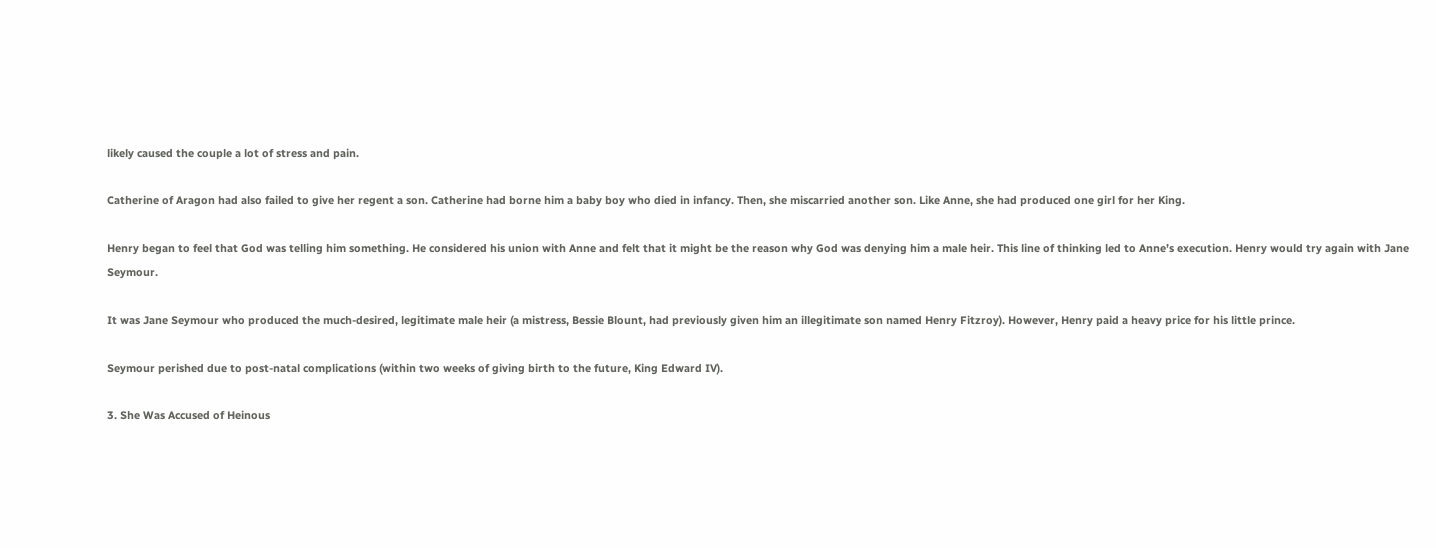likely caused the couple a lot of stress and pain.

Catherine of Aragon had also failed to give her regent a son. Catherine had borne him a baby boy who died in infancy. Then, she miscarried another son. Like Anne, she had produced one girl for her King.

Henry began to feel that God was telling him something. He considered his union with Anne and felt that it might be the reason why God was denying him a male heir. This line of thinking led to Anne’s execution. Henry would try again with Jane Seymour.

It was Jane Seymour who produced the much-desired, legitimate male heir (a mistress, Bessie Blount, had previously given him an illegitimate son named Henry Fitzroy). However, Henry paid a heavy price for his little prince.

Seymour perished due to post-natal complications (within two weeks of giving birth to the future, King Edward IV).

3. She Was Accused of Heinous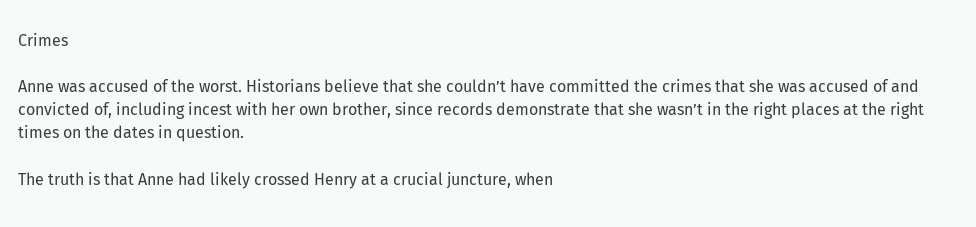Crimes

Anne was accused of the worst. Historians believe that she couldn’t have committed the crimes that she was accused of and convicted of, including incest with her own brother, since records demonstrate that she wasn’t in the right places at the right times on the dates in question.

The truth is that Anne had likely crossed Henry at a crucial juncture, when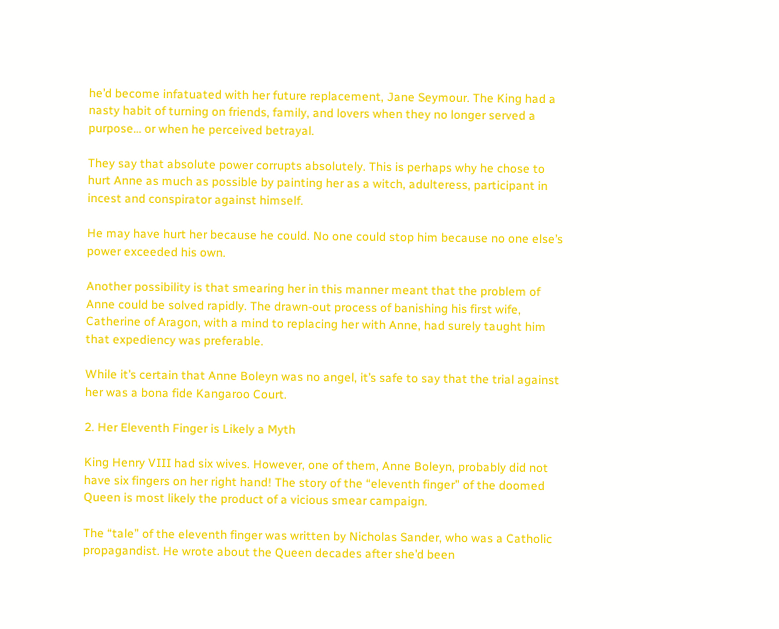he’d become infatuated with her future replacement, Jane Seymour. The King had a nasty habit of turning on friends, family, and lovers when they no longer served a purpose… or when he perceived betrayal.

They say that absolute power corrupts absolutely. This is perhaps why he chose to hurt Anne as much as possible by painting her as a witch, adulteress, participant in incest and conspirator against himself.

He may have hurt her because he could. No one could stop him because no one else’s power exceeded his own.

Another possibility is that smearing her in this manner meant that the problem of Anne could be solved rapidly. The drawn-out process of banishing his first wife, Catherine of Aragon, with a mind to replacing her with Anne, had surely taught him that expediency was preferable.

While it’s certain that Anne Boleyn was no angel, it’s safe to say that the trial against her was a bona fide Kangaroo Court.

2. Her Eleventh Finger is Likely a Myth

King Henry VIII had six wives. However, one of them, Anne Boleyn, probably did not have six fingers on her right hand! The story of the “eleventh finger” of the doomed Queen is most likely the product of a vicious smear campaign.

The “tale” of the eleventh finger was written by Nicholas Sander, who was a Catholic propagandist. He wrote about the Queen decades after she’d been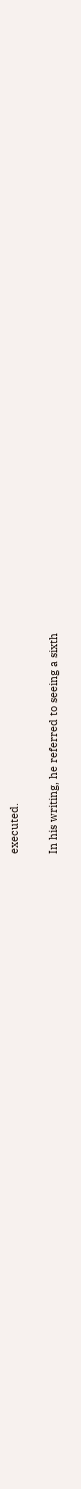executed.

In his writing, he referred to seeing a sixth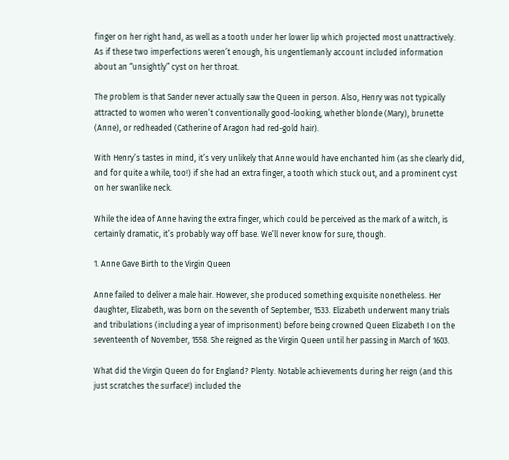finger on her right hand, as well as a tooth under her lower lip which projected most unattractively. As if these two imperfections weren’t enough, his ungentlemanly account included information about an “unsightly” cyst on her throat.

The problem is that Sander never actually saw the Queen in person. Also, Henry was not typically attracted to women who weren’t conventionally good-looking, whether blonde (Mary), brunette (Anne), or redheaded (Catherine of Aragon had red-gold hair).

With Henry’s tastes in mind, it’s very unlikely that Anne would have enchanted him (as she clearly did, and for quite a while, too!) if she had an extra finger, a tooth which stuck out, and a prominent cyst on her swanlike neck.

While the idea of Anne having the extra finger, which could be perceived as the mark of a witch, is certainly dramatic, it’s probably way off base. We’ll never know for sure, though.

1. Anne Gave Birth to the Virgin Queen

Anne failed to deliver a male hair. However, she produced something exquisite nonetheless. Her daughter, Elizabeth, was born on the seventh of September, 1533. Elizabeth underwent many trials and tribulations (including a year of imprisonment) before being crowned Queen Elizabeth I on the seventeenth of November, 1558. She reigned as the Virgin Queen until her passing in March of 1603.

What did the Virgin Queen do for England? Plenty. Notable achievements during her reign (and this just scratches the surface!) included the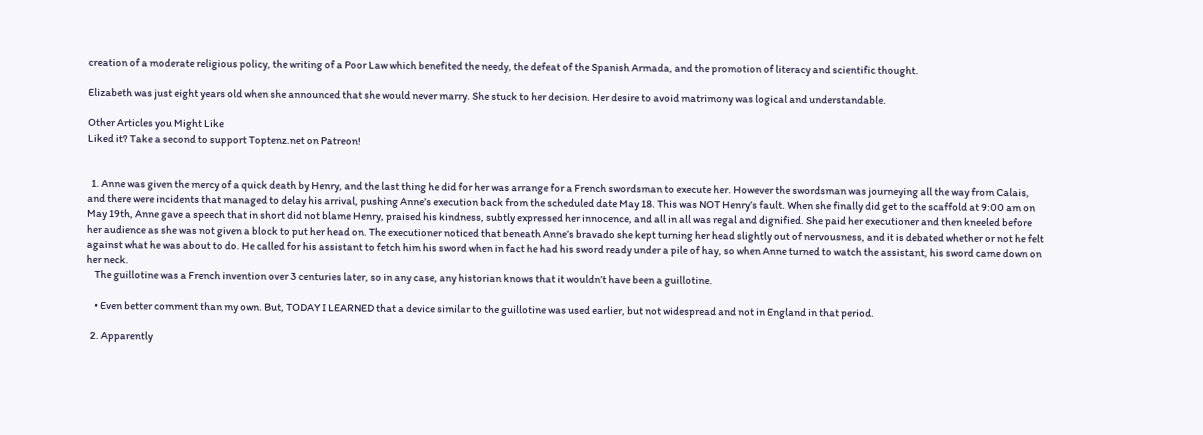creation of a moderate religious policy, the writing of a Poor Law which benefited the needy, the defeat of the Spanish Armada, and the promotion of literacy and scientific thought.

Elizabeth was just eight years old when she announced that she would never marry. She stuck to her decision. Her desire to avoid matrimony was logical and understandable.

Other Articles you Might Like
Liked it? Take a second to support Toptenz.net on Patreon!


  1. Anne was given the mercy of a quick death by Henry, and the last thing he did for her was arrange for a French swordsman to execute her. However the swordsman was journeying all the way from Calais, and there were incidents that managed to delay his arrival, pushing Anne’s execution back from the scheduled date May 18. This was NOT Henry’s fault. When she finally did get to the scaffold at 9:00 am on May 19th, Anne gave a speech that in short did not blame Henry, praised his kindness, subtly expressed her innocence, and all in all was regal and dignified. She paid her executioner and then kneeled before her audience as she was not given a block to put her head on. The executioner noticed that beneath Anne’s bravado she kept turning her head slightly out of nervousness, and it is debated whether or not he felt against what he was about to do. He called for his assistant to fetch him his sword when in fact he had his sword ready under a pile of hay, so when Anne turned to watch the assistant, his sword came down on her neck.
    The guillotine was a French invention over 3 centuries later, so in any case, any historian knows that it wouldn’t have been a guillotine.

    • Even better comment than my own. But, TODAY I LEARNED that a device similar to the guillotine was used earlier, but not widespread and not in England in that period.

  2. Apparently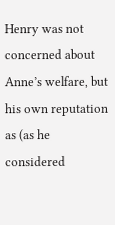Henry was not concerned about Anne’s welfare, but his own reputation as (as he considered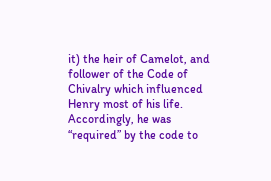it) the heir of Camelot, and follower of the Code of Chivalry which influenced Henry most of his life. Accordingly, he was “required” by the code to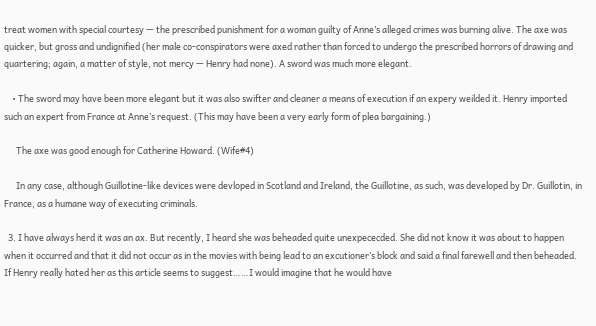treat women with special courtesy — the prescribed punishment for a woman guilty of Anne’s alleged crimes was burning alive. The axe was quicker, but gross and undignified (her male co-conspirators were axed rather than forced to undergo the prescribed horrors of drawing and quartering; again, a matter of style, not mercy — Henry had none). A sword was much more elegant.

    • The sword may have been more elegant but it was also swifter and cleaner a means of execution if an expery weilded it. Henry imported such an expert from France at Anne’s request. (This may have been a very early form of plea bargaining.)

      The axe was good enough for Catherine Howard. (Wife#4)

      In any case, although Guillotine-like devices were devloped in Scotland and Ireland, the Guillotine, as such, was developed by Dr. Guillotin, in France, as a humane way of executing criminals.

  3. I have always herd it was an ax. But recently, I heard she was beheaded quite unexpececded. She did not know it was about to happen when it occurred and that it did not occur as in the movies with being lead to an excutioner’s block and said a final farewell and then beheaded. If Henry really hated her as this article seems to suggest……I would imagine that he would have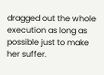dragged out the whole execution as long as possible just to make her suffer.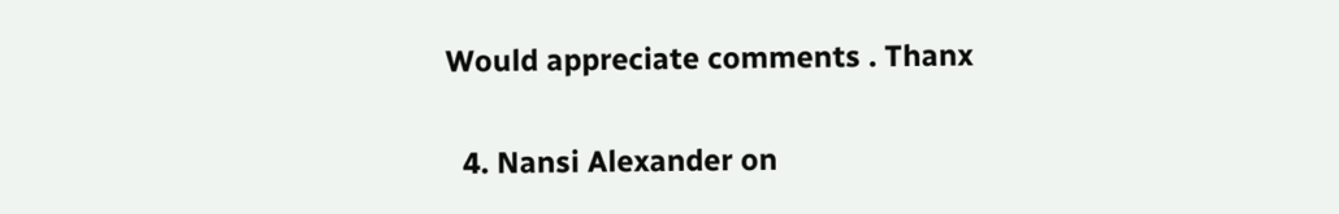Would appreciate comments . Thanx

  4. Nansi Alexander on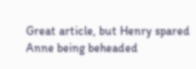Great article, but Henry spared Anne being beheaded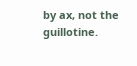by ax, not the guillotine.